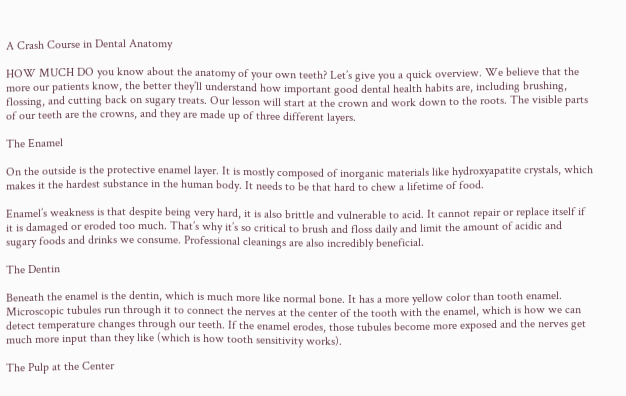A Crash Course in Dental Anatomy

HOW MUCH DO you know about the anatomy of your own teeth? Let’s give you a quick overview. We believe that the more our patients know, the better they’ll understand how important good dental health habits are, including brushing, flossing, and cutting back on sugary treats. Our lesson will start at the crown and work down to the roots. The visible parts of our teeth are the crowns, and they are made up of three different layers.

The Enamel

On the outside is the protective enamel layer. It is mostly composed of inorganic materials like hydroxyapatite crystals, which makes it the hardest substance in the human body. It needs to be that hard to chew a lifetime of food.

Enamel’s weakness is that despite being very hard, it is also brittle and vulnerable to acid. It cannot repair or replace itself if it is damaged or eroded too much. That’s why it’s so critical to brush and floss daily and limit the amount of acidic and sugary foods and drinks we consume. Professional cleanings are also incredibly beneficial.

The Dentin

Beneath the enamel is the dentin, which is much more like normal bone. It has a more yellow color than tooth enamel. Microscopic tubules run through it to connect the nerves at the center of the tooth with the enamel, which is how we can detect temperature changes through our teeth. If the enamel erodes, those tubules become more exposed and the nerves get much more input than they like (which is how tooth sensitivity works).

The Pulp at the Center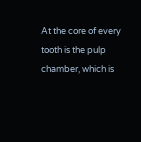At the core of every tooth is the pulp chamber, which is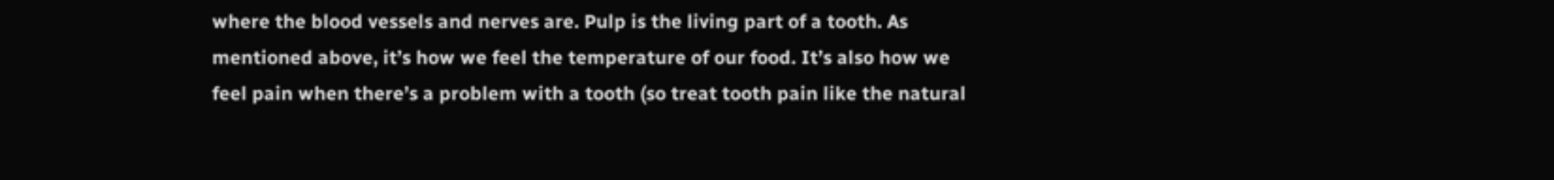where the blood vessels and nerves are. Pulp is the living part of a tooth. As mentioned above, it’s how we feel the temperature of our food. It’s also how we feel pain when there’s a problem with a tooth (so treat tooth pain like the natural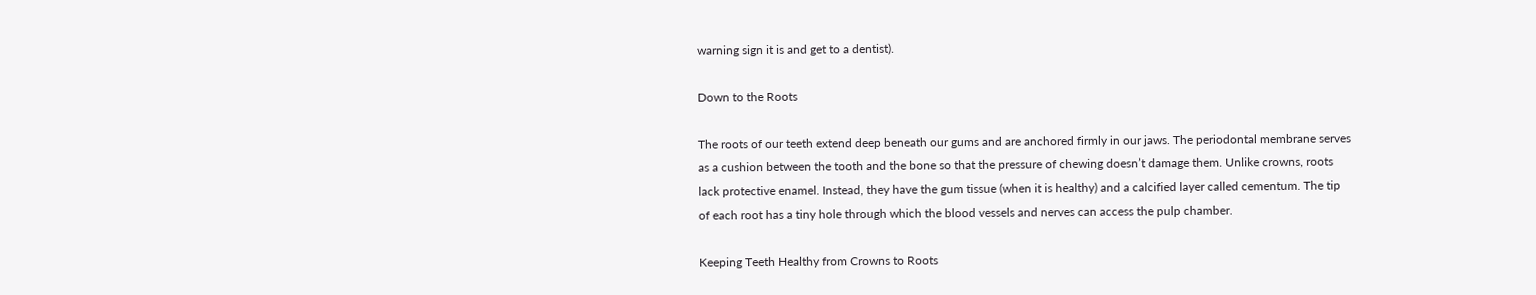warning sign it is and get to a dentist).

Down to the Roots

The roots of our teeth extend deep beneath our gums and are anchored firmly in our jaws. The periodontal membrane serves as a cushion between the tooth and the bone so that the pressure of chewing doesn’t damage them. Unlike crowns, roots lack protective enamel. Instead, they have the gum tissue (when it is healthy) and a calcified layer called cementum. The tip of each root has a tiny hole through which the blood vessels and nerves can access the pulp chamber.

Keeping Teeth Healthy from Crowns to Roots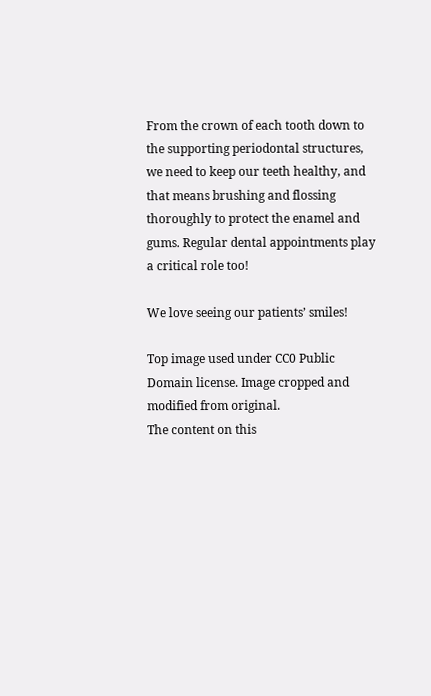From the crown of each tooth down to the supporting periodontal structures, we need to keep our teeth healthy, and that means brushing and flossing thoroughly to protect the enamel and gums. Regular dental appointments play a critical role too!

We love seeing our patients’ smiles!

Top image used under CC0 Public Domain license. Image cropped and modified from original.
The content on this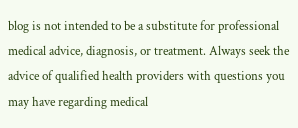blog is not intended to be a substitute for professional medical advice, diagnosis, or treatment. Always seek the advice of qualified health providers with questions you may have regarding medical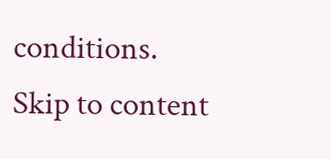conditions.
Skip to content